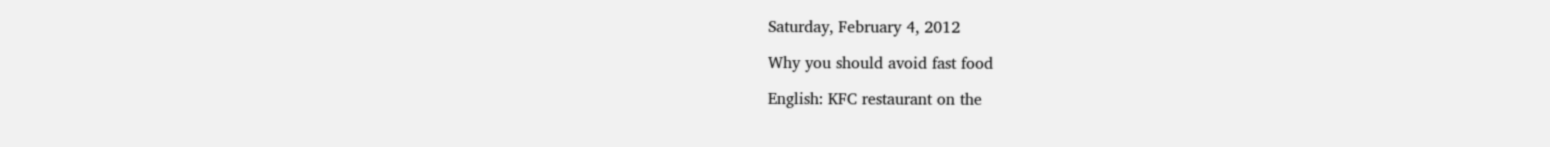Saturday, February 4, 2012

Why you should avoid fast food

English: KFC restaurant on the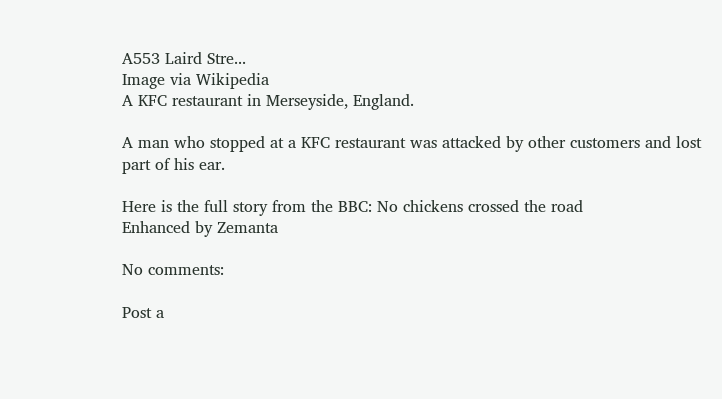A553 Laird Stre...
Image via Wikipedia
A KFC restaurant in Merseyside, England.

A man who stopped at a KFC restaurant was attacked by other customers and lost part of his ear.

Here is the full story from the BBC: No chickens crossed the road
Enhanced by Zemanta

No comments:

Post a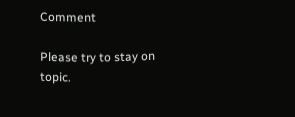Comment

Please try to stay on topic.